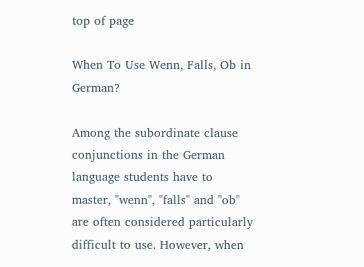top of page

When To Use Wenn, Falls, Ob in German?

Among the subordinate clause conjunctions in the German language students have to master, "wenn", "falls" and "ob" are often considered particularly difficult to use. However, when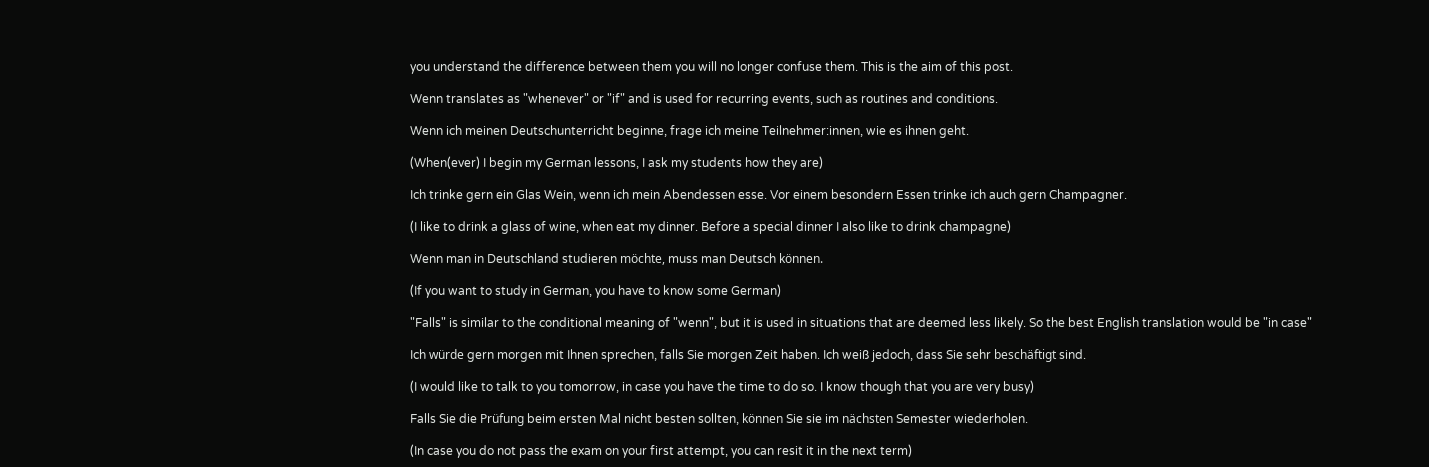you understand the difference between them you will no longer confuse them. This is the aim of this post.

Wenn translates as "whenever" or "if" and is used for recurring events, such as routines and conditions.

Wenn ich meinen Deutschunterricht beginne, frage ich meine Teilnehmer:innen, wie es ihnen geht.

(When(ever) I begin my German lessons, I ask my students how they are)

Ich trinke gern ein Glas Wein, wenn ich mein Abendessen esse. Vor einem besondern Essen trinke ich auch gern Champagner.

(I like to drink a glass of wine, when eat my dinner. Before a special dinner I also like to drink champagne)

Wenn man in Deutschland studieren möchte, muss man Deutsch können.

(If you want to study in German, you have to know some German)

"Falls" is similar to the conditional meaning of "wenn", but it is used in situations that are deemed less likely. So the best English translation would be "in case"

Ich würde gern morgen mit Ihnen sprechen, falls Sie morgen Zeit haben. Ich weiß jedoch, dass Sie sehr beschäftigt sind.

(I would like to talk to you tomorrow, in case you have the time to do so. I know though that you are very busy)

Falls Sie die Prüfung beim ersten Mal nicht besten sollten, können Sie sie im nächsten Semester wiederholen.

(In case you do not pass the exam on your first attempt, you can resit it in the next term)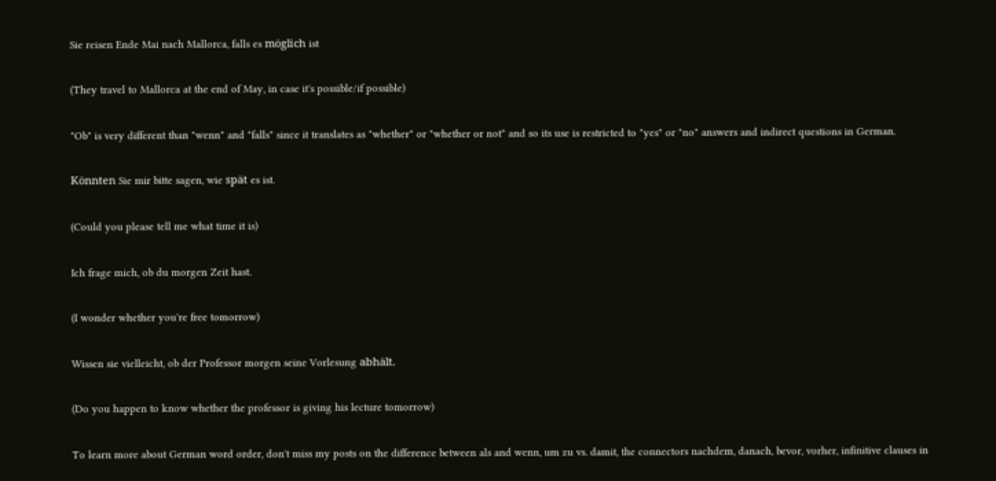Sie reisen Ende Mai nach Mallorca, falls es möglich ist

(They travel to Mallorca at the end of May, in case it's possible/if possible)

"Ob" is very different than "wenn" and "falls" since it translates as "whether" or "whether or not" and so its use is restricted to "yes" or "no" answers and indirect questions in German.

Könnten Sie mir bitte sagen, wie spät es ist.

(Could you please tell me what time it is)

Ich frage mich, ob du morgen Zeit hast.

(I wonder whether you're free tomorrow)

Wissen sie vielleicht, ob der Professor morgen seine Vorlesung abhält.

(Do you happen to know whether the professor is giving his lecture tomorrow)

To learn more about German word order, don't miss my posts on the difference between als and wenn, um zu vs. damit, the connectors nachdem, danach, bevor, vorher, infinitive clauses in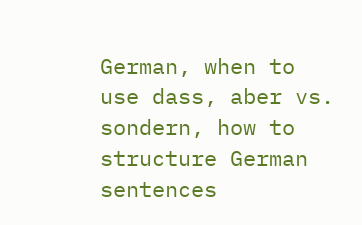German, when to use dass, aber vs. sondern, how to structure German sentences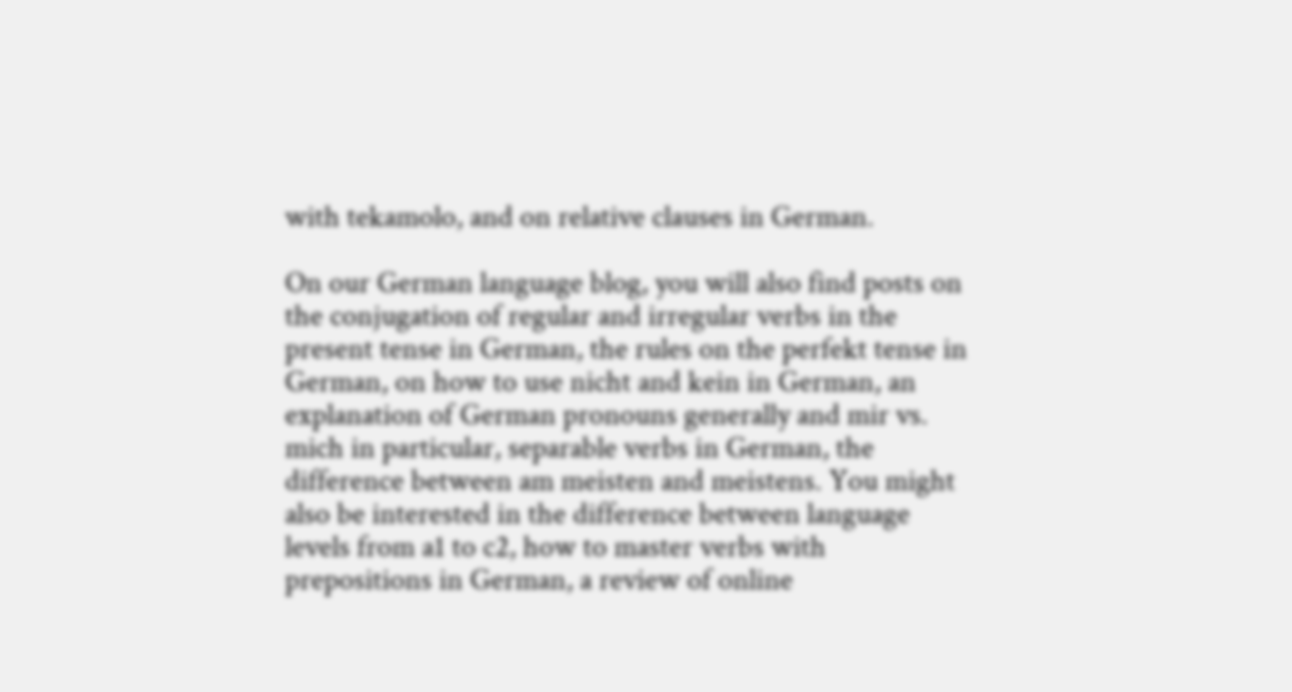with tekamolo, and on relative clauses in German.

On our German language blog, you will also find posts on the conjugation of regular and irregular verbs in the present tense in German, the rules on the perfekt tense in German, on how to use nicht and kein in German, an explanation of German pronouns generally and mir vs. mich in particular, separable verbs in German, the difference between am meisten and meistens. You might also be interested in the difference between language levels from a1 to c2, how to master verbs with prepositions in German, a review of online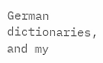German dictionaries, and my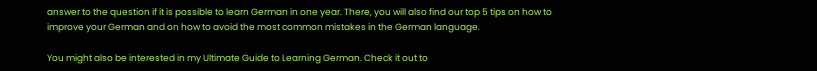answer to the question if it is possible to learn German in one year. There, you will also find our top 5 tips on how to improve your German and on how to avoid the most common mistakes in the German language.

You might also be interested in my Ultimate Guide to Learning German. Check it out to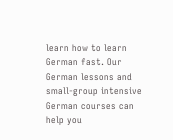learn how to learn German fast. Our German lessons and small-group intensive German courses can help you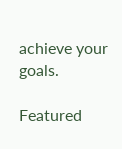achieve your goals.

Featured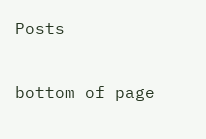Posts

bottom of page